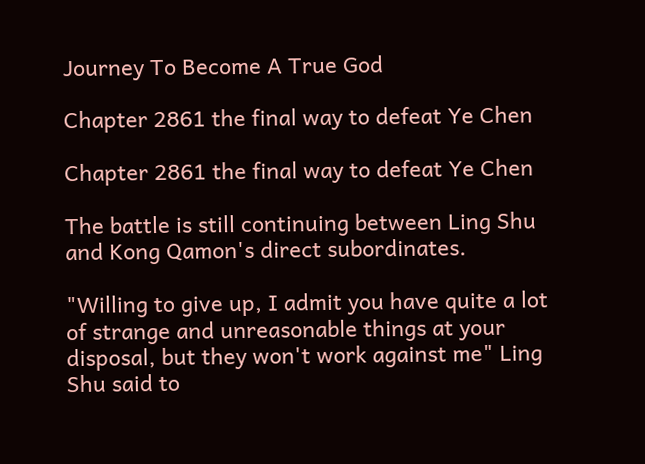Journey To Become A True God

Chapter 2861 the final way to defeat Ye Chen

Chapter 2861 the final way to defeat Ye Chen

The battle is still continuing between Ling Shu and Kong Qamon's direct subordinates.

"Willing to give up, I admit you have quite a lot of strange and unreasonable things at your disposal, but they won't work against me" Ling Shu said to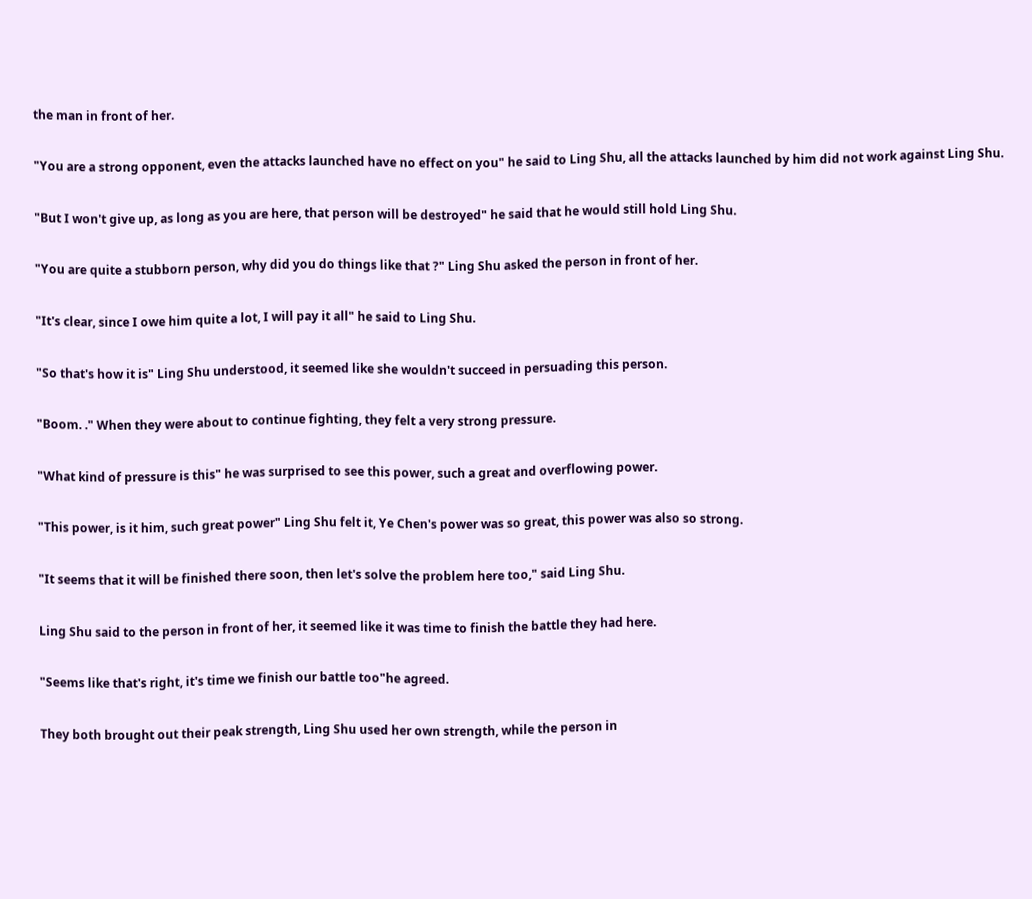the man in front of her.

"You are a strong opponent, even the attacks launched have no effect on you" he said to Ling Shu, all the attacks launched by him did not work against Ling Shu.

"But I won't give up, as long as you are here, that person will be destroyed" he said that he would still hold Ling Shu.

"You are quite a stubborn person, why did you do things like that ?" Ling Shu asked the person in front of her.

"It's clear, since I owe him quite a lot, I will pay it all" he said to Ling Shu.

"So that's how it is" Ling Shu understood, it seemed like she wouldn't succeed in persuading this person.

"Boom. ." When they were about to continue fighting, they felt a very strong pressure.

"What kind of pressure is this" he was surprised to see this power, such a great and overflowing power.

"This power, is it him, such great power" Ling Shu felt it, Ye Chen's power was so great, this power was also so strong.

"It seems that it will be finished there soon, then let's solve the problem here too," said Ling Shu.

Ling Shu said to the person in front of her, it seemed like it was time to finish the battle they had here.

"Seems like that's right, it's time we finish our battle too"he agreed.

They both brought out their peak strength, Ling Shu used her own strength, while the person in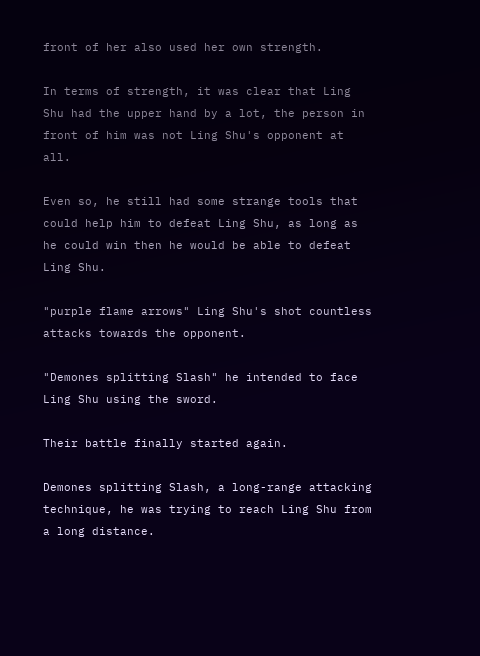front of her also used her own strength.

In terms of strength, it was clear that Ling Shu had the upper hand by a lot, the person in front of him was not Ling Shu's opponent at all.

Even so, he still had some strange tools that could help him to defeat Ling Shu, as long as he could win then he would be able to defeat Ling Shu.

"purple flame arrows" Ling Shu's shot countless attacks towards the opponent.

"Demones splitting Slash" he intended to face Ling Shu using the sword.

Their battle finally started again.

Demones splitting Slash, a long-range attacking technique, he was trying to reach Ling Shu from a long distance.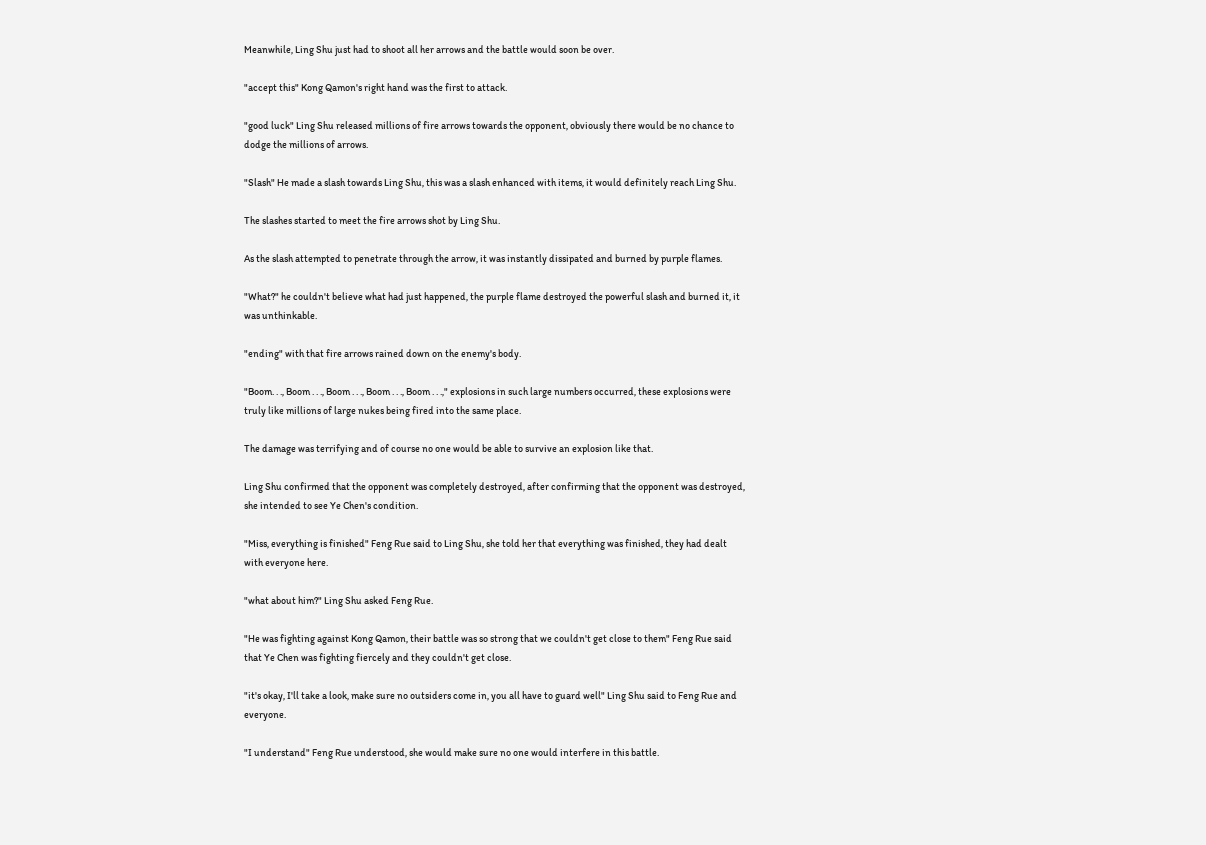Meanwhile, Ling Shu just had to shoot all her arrows and the battle would soon be over.

"accept this" Kong Qamon's right hand was the first to attack.

"good luck" Ling Shu released millions of fire arrows towards the opponent, obviously there would be no chance to dodge the millions of arrows.

"Slash" He made a slash towards Ling Shu, this was a slash enhanced with items, it would definitely reach Ling Shu.

The slashes started to meet the fire arrows shot by Ling Shu.

As the slash attempted to penetrate through the arrow, it was instantly dissipated and burned by purple flames.

"What?" he couldn't believe what had just happened, the purple flame destroyed the powerful slash and burned it, it was unthinkable.

"ending" with that fire arrows rained down on the enemy's body.

"Boom. . ., Boom . . ., Boom . . ., Boom . . ., Boom . . .," explosions in such large numbers occurred, these explosions were truly like millions of large nukes being fired into the same place.

The damage was terrifying and of course no one would be able to survive an explosion like that.

Ling Shu confirmed that the opponent was completely destroyed, after confirming that the opponent was destroyed, she intended to see Ye Chen's condition.

"Miss, everything is finished" Feng Rue said to Ling Shu, she told her that everything was finished, they had dealt with everyone here.

"what about him?" Ling Shu asked Feng Rue.

"He was fighting against Kong Qamon, their battle was so strong that we couldn't get close to them" Feng Rue said that Ye Chen was fighting fiercely and they couldn't get close.

"it's okay, I'll take a look, make sure no outsiders come in, you all have to guard well" Ling Shu said to Feng Rue and everyone.

"I understand" Feng Rue understood, she would make sure no one would interfere in this battle.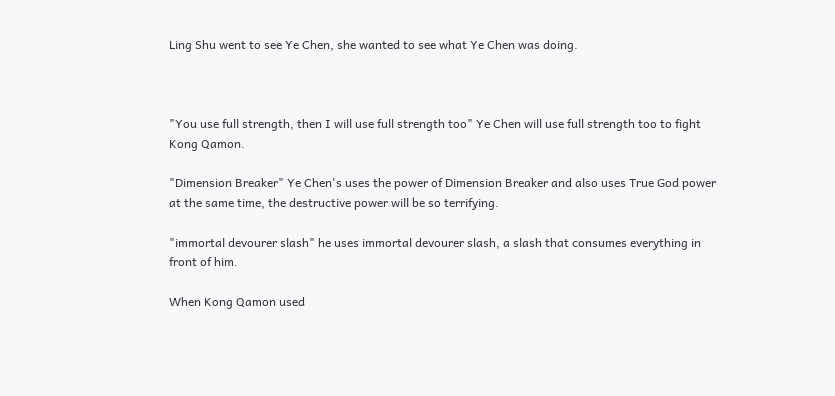Ling Shu went to see Ye Chen, she wanted to see what Ye Chen was doing.



"You use full strength, then I will use full strength too" Ye Chen will use full strength too to fight Kong Qamon.

"Dimension Breaker" Ye Chen's uses the power of Dimension Breaker and also uses True God power at the same time, the destructive power will be so terrifying.

"immortal devourer slash" he uses immortal devourer slash, a slash that consumes everything in front of him.

When Kong Qamon used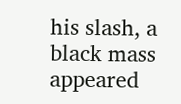his slash, a black mass appeared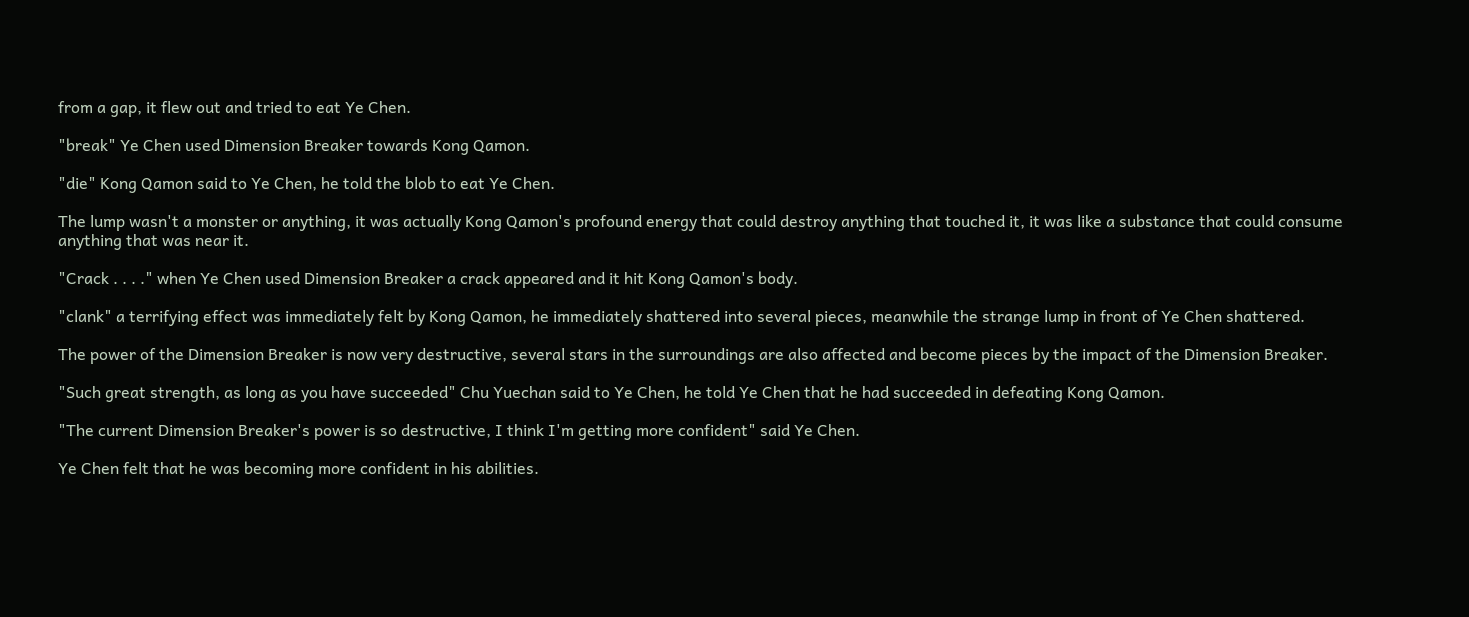from a gap, it flew out and tried to eat Ye Chen.

"break" Ye Chen used Dimension Breaker towards Kong Qamon.

"die" Kong Qamon said to Ye Chen, he told the blob to eat Ye Chen.

The lump wasn't a monster or anything, it was actually Kong Qamon's profound energy that could destroy anything that touched it, it was like a substance that could consume anything that was near it.

"Crack . . . ." when Ye Chen used Dimension Breaker a crack appeared and it hit Kong Qamon's body.

"clank" a terrifying effect was immediately felt by Kong Qamon, he immediately shattered into several pieces, meanwhile the strange lump in front of Ye Chen shattered.

The power of the Dimension Breaker is now very destructive, several stars in the surroundings are also affected and become pieces by the impact of the Dimension Breaker.

"Such great strength, as long as you have succeeded" Chu Yuechan said to Ye Chen, he told Ye Chen that he had succeeded in defeating Kong Qamon.

"The current Dimension Breaker's power is so destructive, I think I'm getting more confident" said Ye Chen.

Ye Chen felt that he was becoming more confident in his abilities.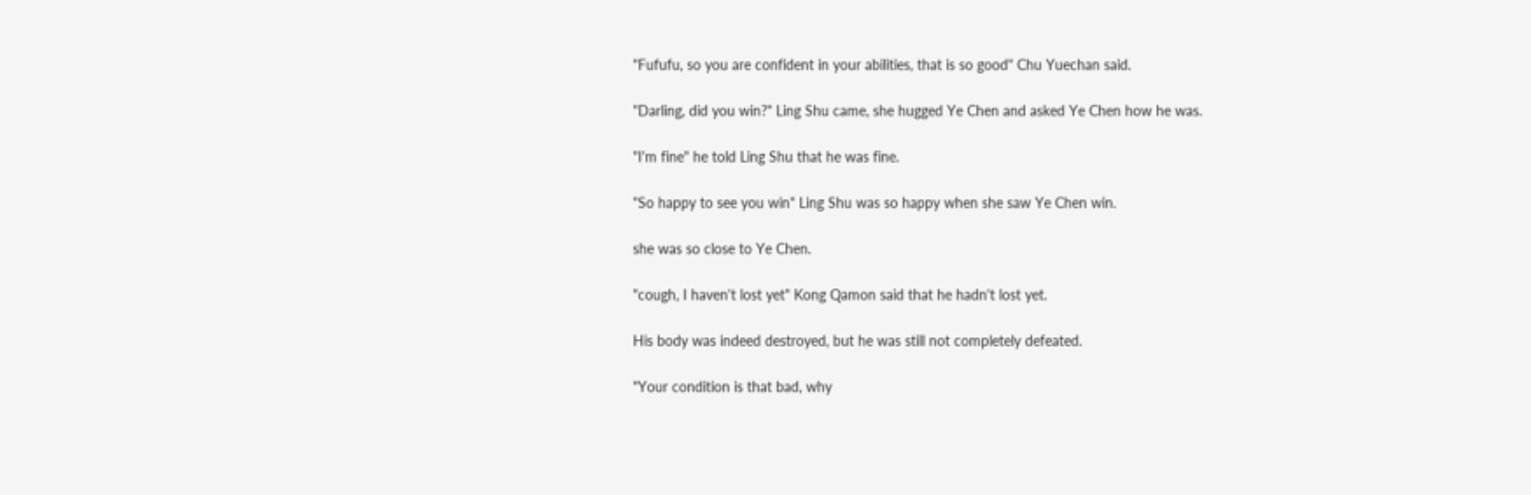"Fufufu, so you are confident in your abilities, that is so good" Chu Yuechan said.

"Darling, did you win?" Ling Shu came, she hugged Ye Chen and asked Ye Chen how he was.

"I'm fine" he told Ling Shu that he was fine.

"So happy to see you win" Ling Shu was so happy when she saw Ye Chen win.

she was so close to Ye Chen.

"cough, I haven't lost yet" Kong Qamon said that he hadn't lost yet.

His body was indeed destroyed, but he was still not completely defeated.

"Your condition is that bad, why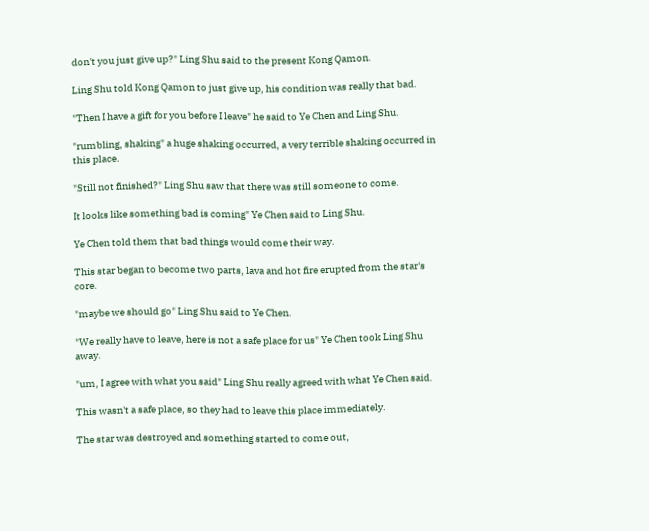don't you just give up?" Ling Shu said to the present Kong Qamon.

Ling Shu told Kong Qamon to just give up, his condition was really that bad.

"Then I have a gift for you before I leave" he said to Ye Chen and Ling Shu.

"rumbling, shaking" a huge shaking occurred, a very terrible shaking occurred in this place.

"Still not finished?" Ling Shu saw that there was still someone to come.

It looks like something bad is coming" Ye Chen said to Ling Shu.

Ye Chen told them that bad things would come their way.

This star began to become two parts, lava and hot fire erupted from the star's core.

"maybe we should go" Ling Shu said to Ye Chen.

"We really have to leave, here is not a safe place for us" Ye Chen took Ling Shu away.

"um, I agree with what you said" Ling Shu really agreed with what Ye Chen said.

This wasn't a safe place, so they had to leave this place immediately.

The star was destroyed and something started to come out,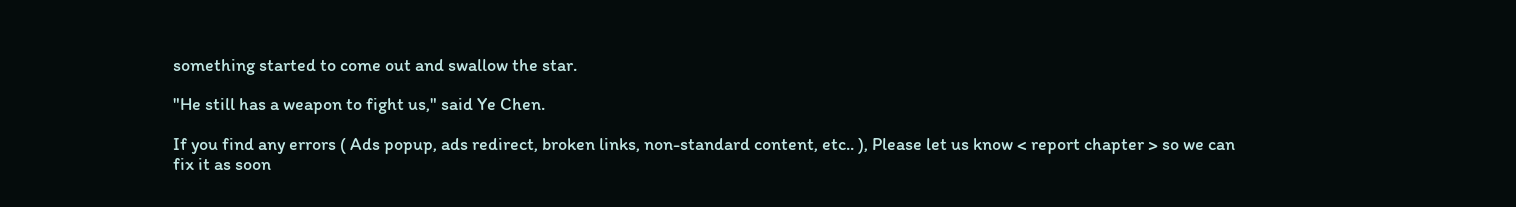something started to come out and swallow the star.

"He still has a weapon to fight us," said Ye Chen.

If you find any errors ( Ads popup, ads redirect, broken links, non-standard content, etc.. ), Please let us know < report chapter > so we can fix it as soon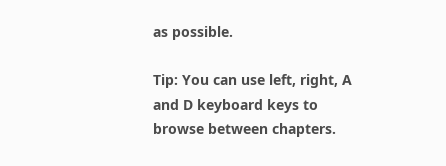as possible.

Tip: You can use left, right, A and D keyboard keys to browse between chapters.